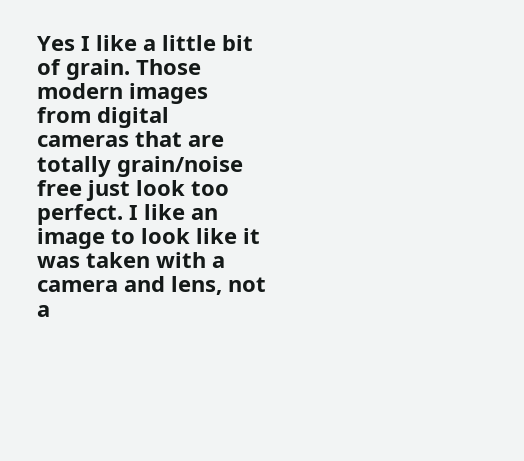Yes I like a little bit of grain. Those modern images from digital cameras that are totally grain/noise free just look too perfect. I like an image to look like it was taken with a camera and lens, not a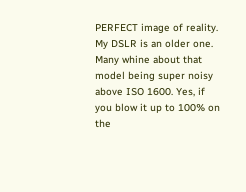PERFECT image of reality. My DSLR is an older one. Many whine about that model being super noisy above ISO 1600. Yes, if you blow it up to 100% on the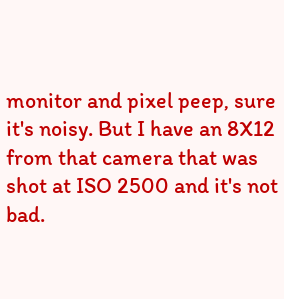monitor and pixel peep, sure it's noisy. But I have an 8X12 from that camera that was shot at ISO 2500 and it's not bad.